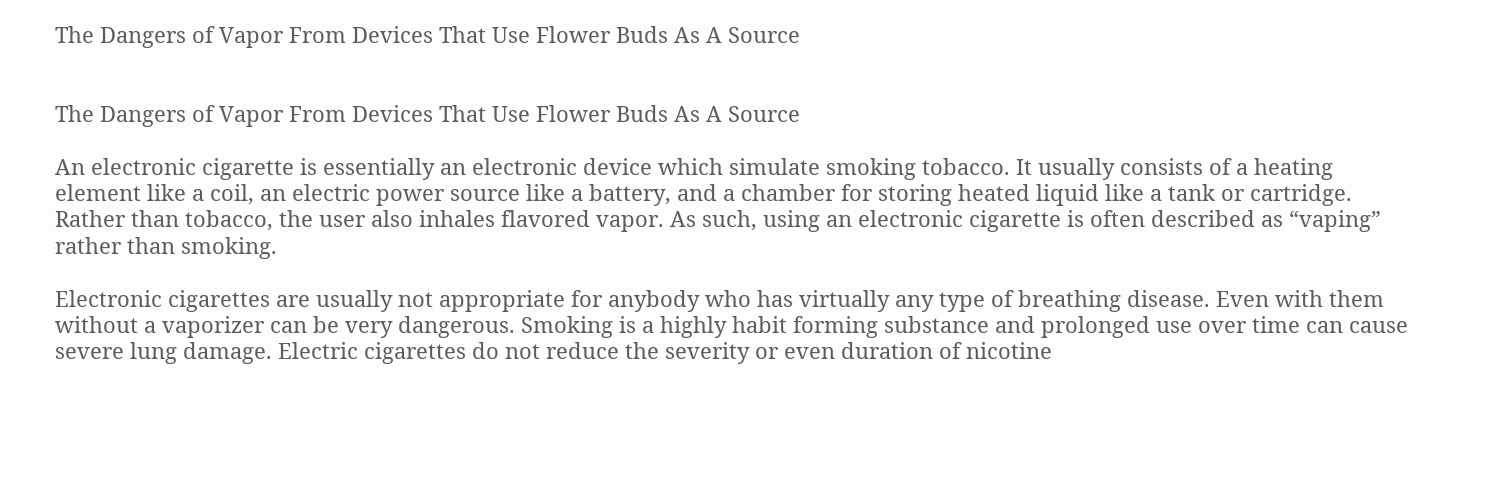The Dangers of Vapor From Devices That Use Flower Buds As A Source


The Dangers of Vapor From Devices That Use Flower Buds As A Source

An electronic cigarette is essentially an electronic device which simulate smoking tobacco. It usually consists of a heating element like a coil, an electric power source like a battery, and a chamber for storing heated liquid like a tank or cartridge. Rather than tobacco, the user also inhales flavored vapor. As such, using an electronic cigarette is often described as “vaping” rather than smoking.

Electronic cigarettes are usually not appropriate for anybody who has virtually any type of breathing disease. Even with them without a vaporizer can be very dangerous. Smoking is a highly habit forming substance and prolonged use over time can cause severe lung damage. Electric cigarettes do not reduce the severity or even duration of nicotine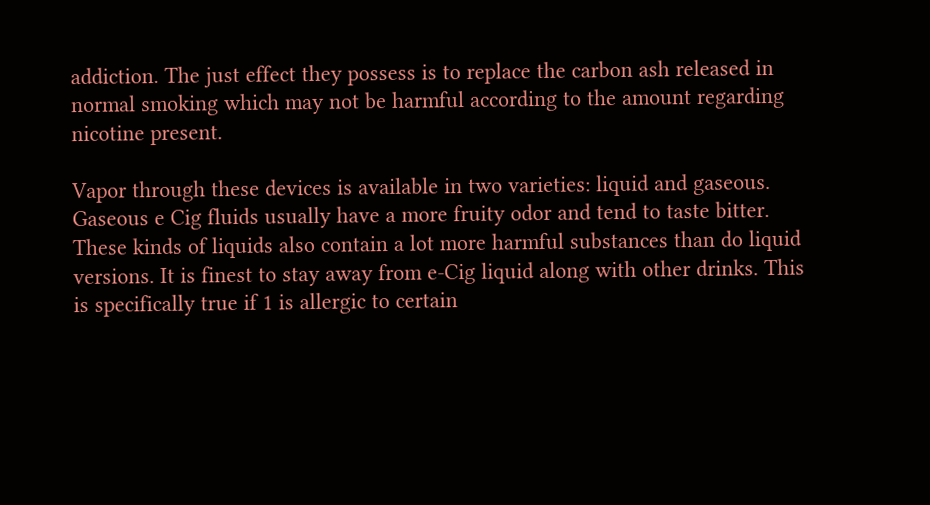addiction. The just effect they possess is to replace the carbon ash released in normal smoking which may not be harmful according to the amount regarding nicotine present.

Vapor through these devices is available in two varieties: liquid and gaseous. Gaseous e Cig fluids usually have a more fruity odor and tend to taste bitter. These kinds of liquids also contain a lot more harmful substances than do liquid versions. It is finest to stay away from e-Cig liquid along with other drinks. This is specifically true if 1 is allergic to certain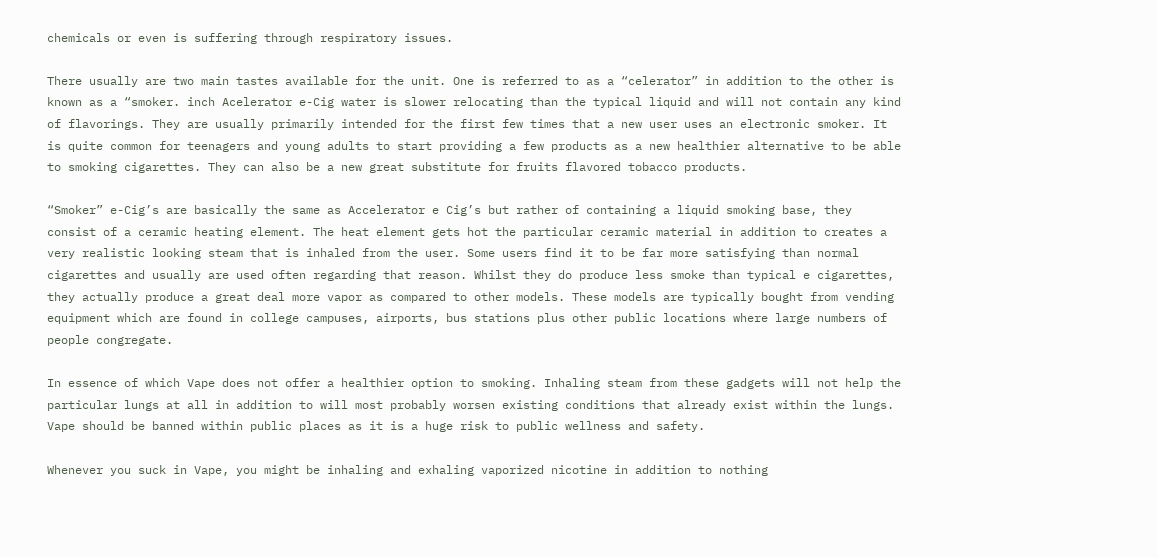chemicals or even is suffering through respiratory issues.

There usually are two main tastes available for the unit. One is referred to as a “celerator” in addition to the other is known as a “smoker. inch Acelerator e-Cig water is slower relocating than the typical liquid and will not contain any kind of flavorings. They are usually primarily intended for the first few times that a new user uses an electronic smoker. It is quite common for teenagers and young adults to start providing a few products as a new healthier alternative to be able to smoking cigarettes. They can also be a new great substitute for fruits flavored tobacco products.

“Smoker” e-Cig’s are basically the same as Accelerator e Cig’s but rather of containing a liquid smoking base, they consist of a ceramic heating element. The heat element gets hot the particular ceramic material in addition to creates a very realistic looking steam that is inhaled from the user. Some users find it to be far more satisfying than normal cigarettes and usually are used often regarding that reason. Whilst they do produce less smoke than typical e cigarettes, they actually produce a great deal more vapor as compared to other models. These models are typically bought from vending equipment which are found in college campuses, airports, bus stations plus other public locations where large numbers of people congregate.

In essence of which Vape does not offer a healthier option to smoking. Inhaling steam from these gadgets will not help the particular lungs at all in addition to will most probably worsen existing conditions that already exist within the lungs. Vape should be banned within public places as it is a huge risk to public wellness and safety.

Whenever you suck in Vape, you might be inhaling and exhaling vaporized nicotine in addition to nothing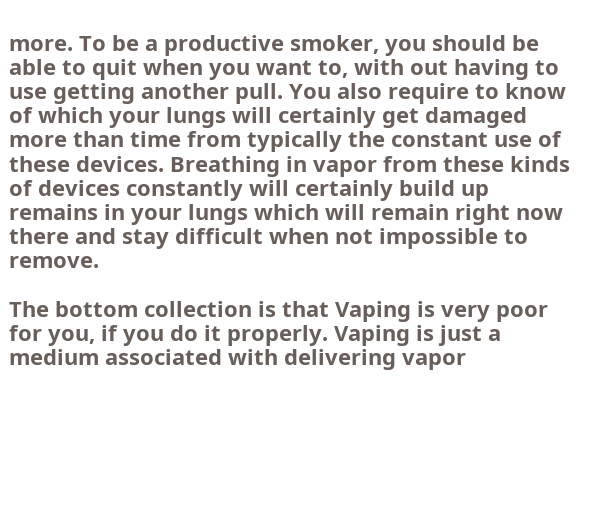more. To be a productive smoker, you should be able to quit when you want to, with out having to use getting another pull. You also require to know of which your lungs will certainly get damaged more than time from typically the constant use of these devices. Breathing in vapor from these kinds of devices constantly will certainly build up remains in your lungs which will remain right now there and stay difficult when not impossible to remove.

The bottom collection is that Vaping is very poor for you, if you do it properly. Vaping is just a medium associated with delivering vapor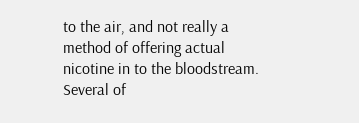to the air, and not really a method of offering actual nicotine in to the bloodstream. Several of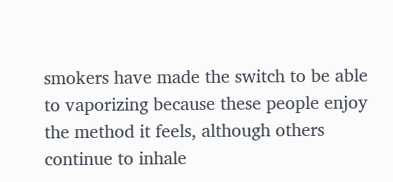smokers have made the switch to be able to vaporizing because these people enjoy the method it feels, although others continue to inhale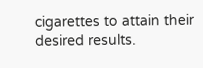cigarettes to attain their desired results.